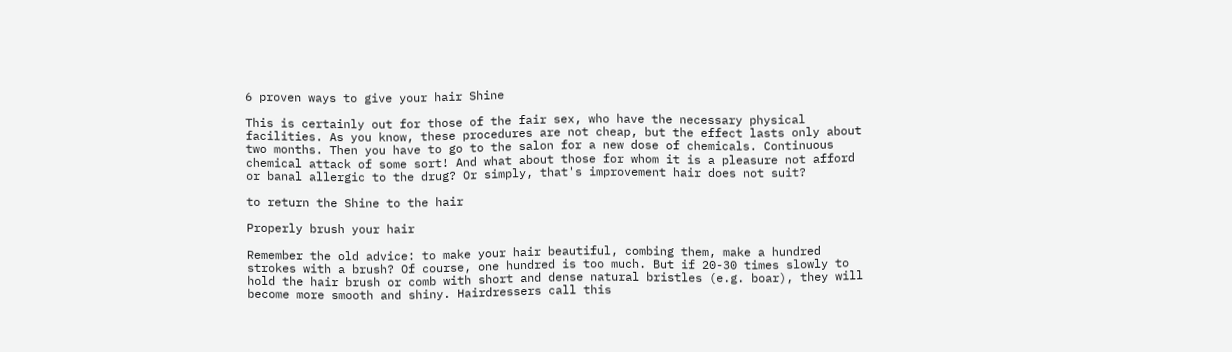6 proven ways to give your hair Shine

This is certainly out for those of the fair sex, who have the necessary physical facilities. As you know, these procedures are not cheap, but the effect lasts only about two months. Then you have to go to the salon for a new dose of chemicals. Continuous chemical attack of some sort! And what about those for whom it is a pleasure not afford or banal allergic to the drug? Or simply, that's improvement hair does not suit?

to return the Shine to the hair

Properly brush your hair

Remember the old advice: to make your hair beautiful, combing them, make a hundred strokes with a brush? Of course, one hundred is too much. But if 20-30 times slowly to hold the hair brush or comb with short and dense natural bristles (e.g. boar), they will become more smooth and shiny. Hairdressers call this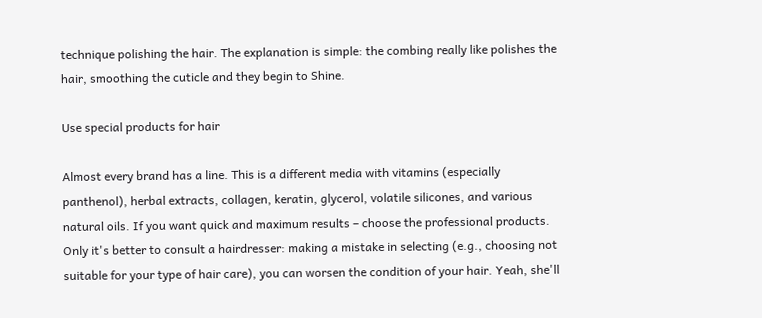technique polishing the hair. The explanation is simple: the combing really like polishes the hair, smoothing the cuticle and they begin to Shine.

Use special products for hair

Almost every brand has a line. This is a different media with vitamins (especially panthenol), herbal extracts, collagen, keratin, glycerol, volatile silicones, and various natural oils. If you want quick and maximum results – choose the professional products. Only it's better to consult a hairdresser: making a mistake in selecting (e.g., choosing not suitable for your type of hair care), you can worsen the condition of your hair. Yeah, she'll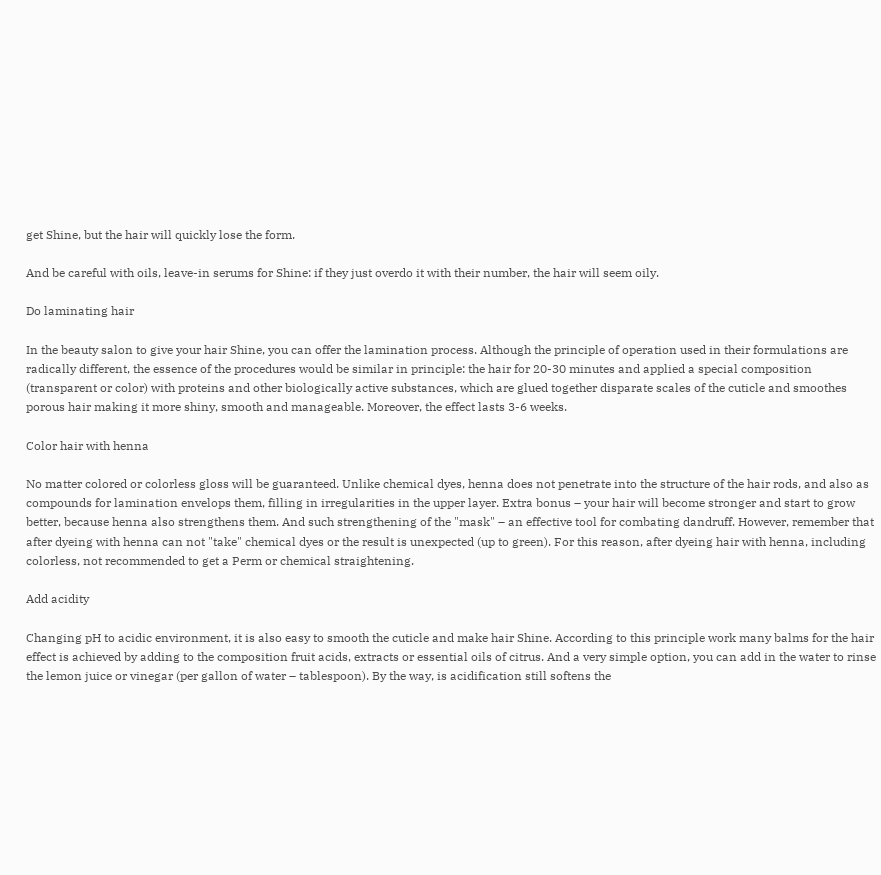get Shine, but the hair will quickly lose the form.

And be careful with oils, leave-in serums for Shine: if they just overdo it with their number, the hair will seem oily.

Do laminating hair

In the beauty salon to give your hair Shine, you can offer the lamination process. Although the principle of operation used in their formulations are radically different, the essence of the procedures would be similar in principle: the hair for 20-30 minutes and applied a special composition (transparent or color) with proteins and other biologically active substances, which are glued together disparate scales of the cuticle and smoothes porous hair making it more shiny, smooth and manageable. Moreover, the effect lasts 3-6 weeks.

Color hair with henna

No matter colored or colorless gloss will be guaranteed. Unlike chemical dyes, henna does not penetrate into the structure of the hair rods, and also as compounds for lamination envelops them, filling in irregularities in the upper layer. Extra bonus – your hair will become stronger and start to grow better, because henna also strengthens them. And such strengthening of the "mask" – an effective tool for combating dandruff. However, remember that after dyeing with henna can not "take" chemical dyes or the result is unexpected (up to green). For this reason, after dyeing hair with henna, including colorless, not recommended to get a Perm or chemical straightening.

Add acidity

Changing pH to acidic environment, it is also easy to smooth the cuticle and make hair Shine. According to this principle work many balms for the hair effect is achieved by adding to the composition fruit acids, extracts or essential oils of citrus. And a very simple option, you can add in the water to rinse the lemon juice or vinegar (per gallon of water – tablespoon). By the way, is acidification still softens the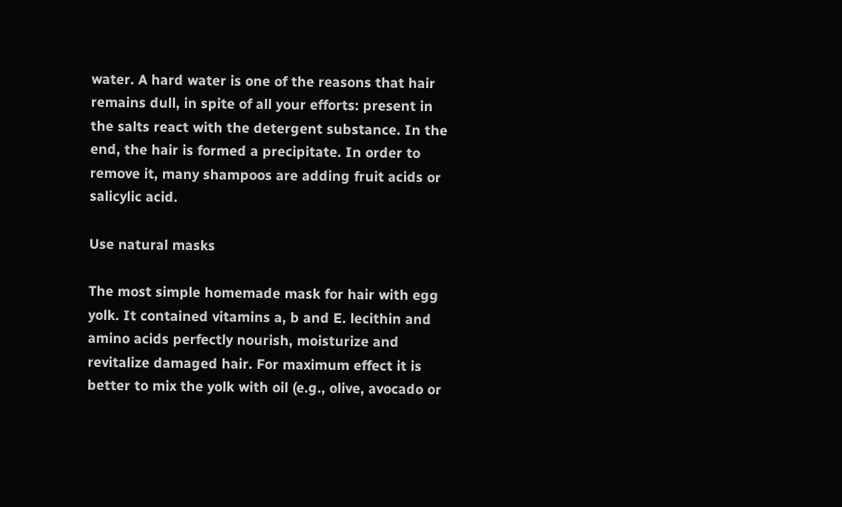water. A hard water is one of the reasons that hair remains dull, in spite of all your efforts: present in the salts react with the detergent substance. In the end, the hair is formed a precipitate. In order to remove it, many shampoos are adding fruit acids or salicylic acid.

Use natural masks

The most simple homemade mask for hair with egg yolk. It contained vitamins a, b and E. lecithin and amino acids perfectly nourish, moisturize and revitalize damaged hair. For maximum effect it is better to mix the yolk with oil (e.g., olive, avocado or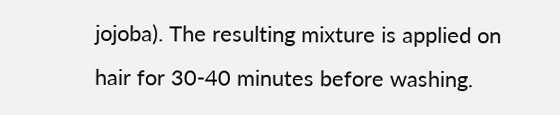jojoba). The resulting mixture is applied on hair for 30-40 minutes before washing.